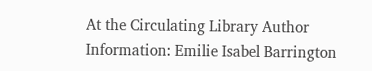At the Circulating Library Author Information: Emilie Isabel Barrington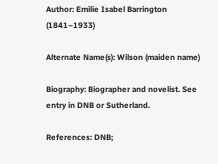Author: Emilie Isabel Barrington (1841–1933)

Alternate Name(s): Wilson (maiden name)

Biography: Biographer and novelist. See entry in DNB or Sutherland.

References: DNB;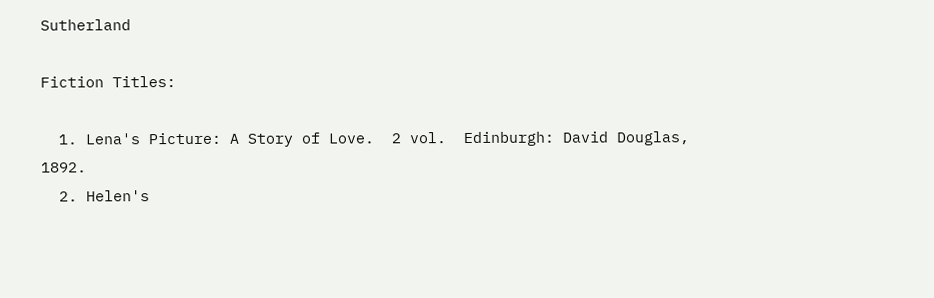Sutherland

Fiction Titles:

  1. Lena's Picture: A Story of Love.  2 vol.  Edinburgh: David Douglas, 1892.
  2. Helen's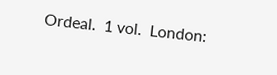Ordeal.  1 vol.  London: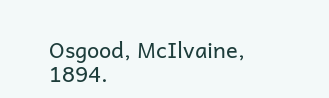Osgood, McIlvaine, 1894.